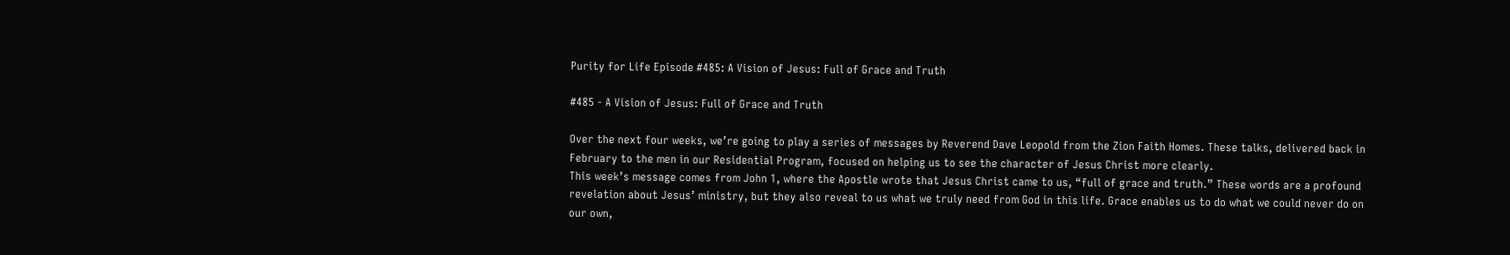Purity for Life Episode #485: A Vision of Jesus: Full of Grace and Truth

#485 - A Vision of Jesus: Full of Grace and Truth

Over the next four weeks, we’re going to play a series of messages by Reverend Dave Leopold from the Zion Faith Homes. These talks, delivered back in February to the men in our Residential Program, focused on helping us to see the character of Jesus Christ more clearly.
This week’s message comes from John 1, where the Apostle wrote that Jesus Christ came to us, “full of grace and truth.” These words are a profound revelation about Jesus’ ministry, but they also reveal to us what we truly need from God in this life. Grace enables us to do what we could never do on our own,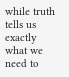while truth tells us exactly what we need to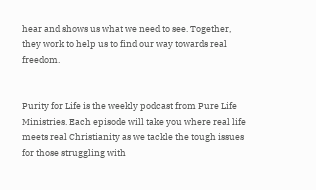hear and shows us what we need to see. Together, they work to help us to find our way towards real freedom.


Purity for Life is the weekly podcast from Pure Life Ministries. Each episode will take you where real life meets real Christianity as we tackle the tough issues for those struggling with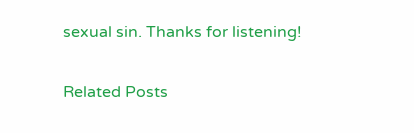sexual sin. Thanks for listening!

Related Posts